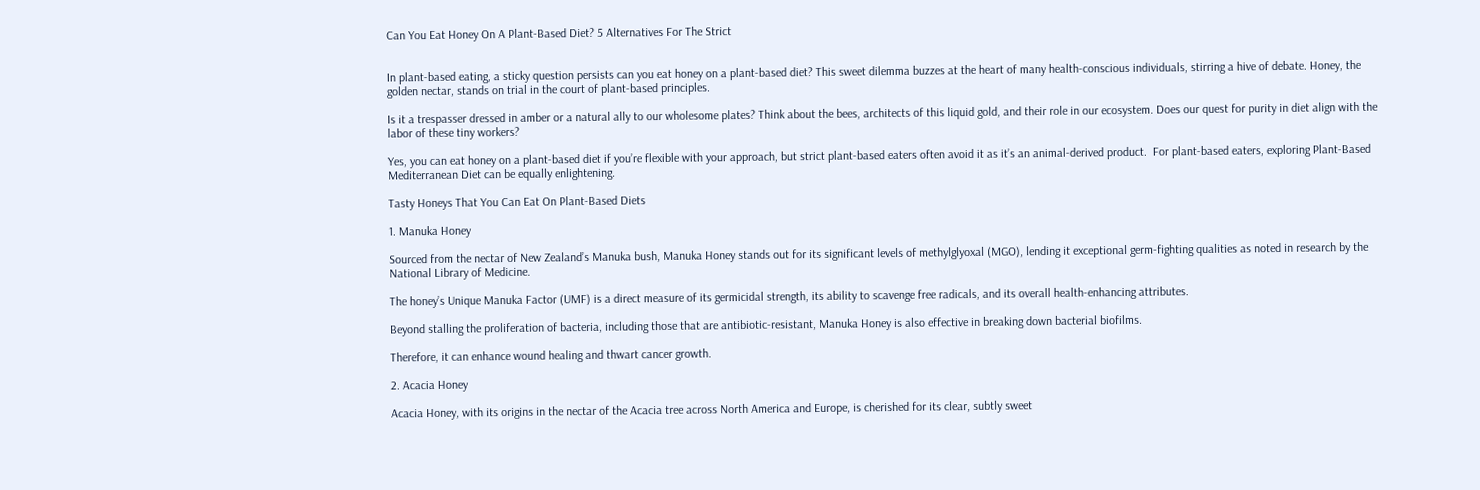Can You Eat Honey On A Plant-Based Diet? 5 Alternatives For The Strict


In plant-based eating, a sticky question persists can you eat honey on a plant-based diet? This sweet dilemma buzzes at the heart of many health-conscious individuals, stirring a hive of debate. Honey, the golden nectar, stands on trial in the court of plant-based principles.

Is it a trespasser dressed in amber or a natural ally to our wholesome plates? Think about the bees, architects of this liquid gold, and their role in our ecosystem. Does our quest for purity in diet align with the labor of these tiny workers?

Yes, you can eat honey on a plant-based diet if you’re flexible with your approach, but strict plant-based eaters often avoid it as it’s an animal-derived product.  For plant-based eaters, exploring Plant-Based Mediterranean Diet can be equally enlightening.

Tasty Honeys That You Can Eat On Plant-Based Diets

1. Manuka Honey

Sourced from the nectar of New Zealand’s Manuka bush, Manuka Honey stands out for its significant levels of methylglyoxal (MGO), lending it exceptional germ-fighting qualities as noted in research by the National Library of Medicine.

The honey’s Unique Manuka Factor (UMF) is a direct measure of its germicidal strength, its ability to scavenge free radicals, and its overall health-enhancing attributes.

Beyond stalling the proliferation of bacteria, including those that are antibiotic-resistant, Manuka Honey is also effective in breaking down bacterial biofilms.

Therefore, it can enhance wound healing and thwart cancer growth.

2. Acacia Honey

Acacia Honey, with its origins in the nectar of the Acacia tree across North America and Europe, is cherished for its clear, subtly sweet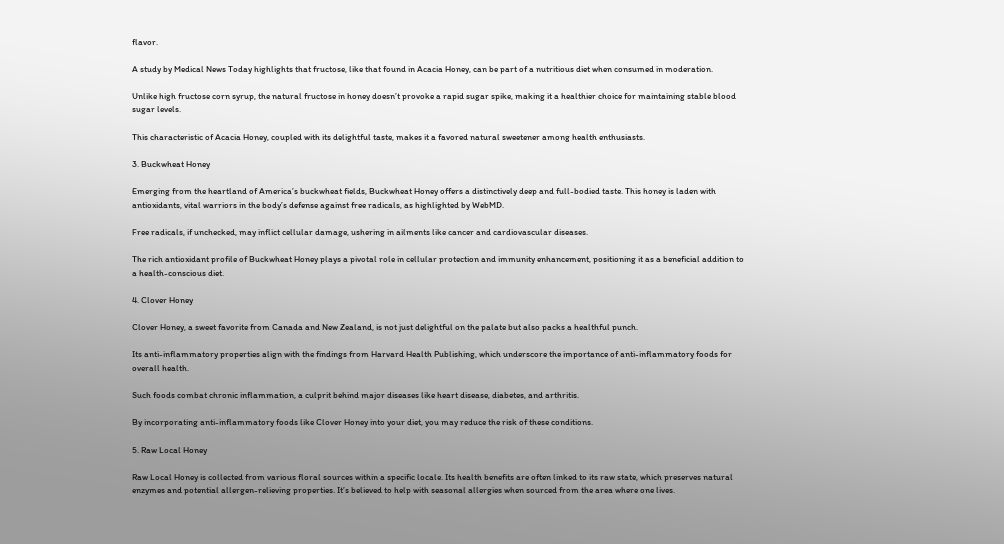flavor.

A study by Medical News Today highlights that fructose, like that found in Acacia Honey, can be part of a nutritious diet when consumed in moderation.

Unlike high fructose corn syrup, the natural fructose in honey doesn’t provoke a rapid sugar spike, making it a healthier choice for maintaining stable blood sugar levels.

This characteristic of Acacia Honey, coupled with its delightful taste, makes it a favored natural sweetener among health enthusiasts.

3. Buckwheat Honey

Emerging from the heartland of America’s buckwheat fields, Buckwheat Honey offers a distinctively deep and full-bodied taste. This honey is laden with antioxidants, vital warriors in the body’s defense against free radicals, as highlighted by WebMD.

Free radicals, if unchecked, may inflict cellular damage, ushering in ailments like cancer and cardiovascular diseases.

The rich antioxidant profile of Buckwheat Honey plays a pivotal role in cellular protection and immunity enhancement, positioning it as a beneficial addition to a health-conscious diet.

4. Clover Honey

Clover Honey, a sweet favorite from Canada and New Zealand, is not just delightful on the palate but also packs a healthful punch.

Its anti-inflammatory properties align with the findings from Harvard Health Publishing, which underscore the importance of anti-inflammatory foods for overall health.

Such foods combat chronic inflammation, a culprit behind major diseases like heart disease, diabetes, and arthritis.

By incorporating anti-inflammatory foods like Clover Honey into your diet, you may reduce the risk of these conditions.

5. Raw Local Honey

Raw Local Honey is collected from various floral sources within a specific locale. Its health benefits are often linked to its raw state, which preserves natural enzymes and potential allergen-relieving properties. It’s believed to help with seasonal allergies when sourced from the area where one lives.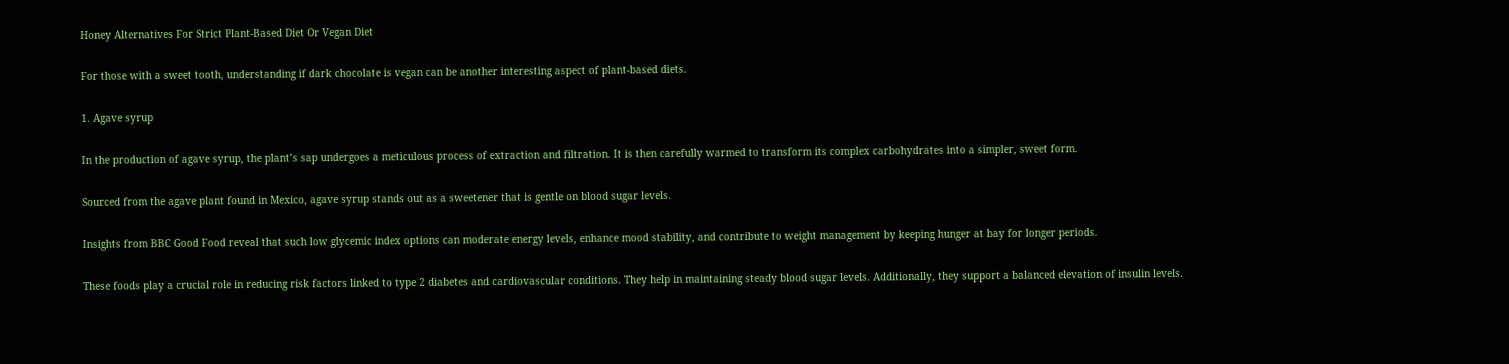Honey Alternatives For Strict Plant-Based Diet Or Vegan Diet

For those with a sweet tooth, understanding if dark chocolate is vegan can be another interesting aspect of plant-based diets.

1. Agave syrup

In the production of agave syrup, the plant’s sap undergoes a meticulous process of extraction and filtration. It is then carefully warmed to transform its complex carbohydrates into a simpler, sweet form.

Sourced from the agave plant found in Mexico, agave syrup stands out as a sweetener that is gentle on blood sugar levels.

Insights from BBC Good Food reveal that such low glycemic index options can moderate energy levels, enhance mood stability, and contribute to weight management by keeping hunger at bay for longer periods.

These foods play a crucial role in reducing risk factors linked to type 2 diabetes and cardiovascular conditions. They help in maintaining steady blood sugar levels. Additionally, they support a balanced elevation of insulin levels.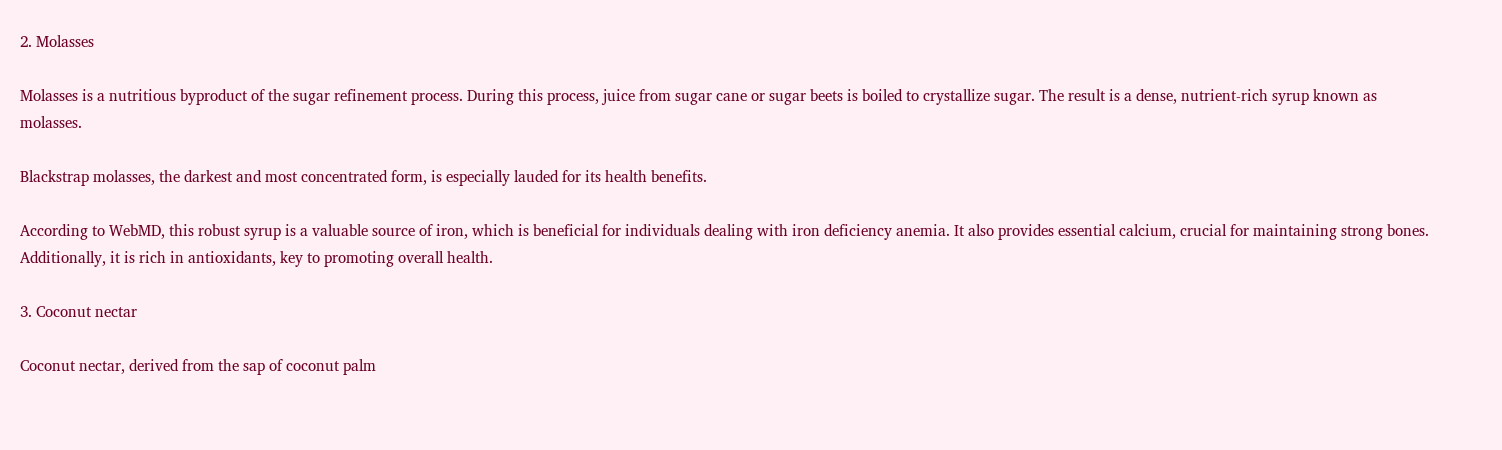2. Molasses

Molasses is a nutritious byproduct of the sugar refinement process. During this process, juice from sugar cane or sugar beets is boiled to crystallize sugar. The result is a dense, nutrient-rich syrup known as molasses.

Blackstrap molasses, the darkest and most concentrated form, is especially lauded for its health benefits.

According to WebMD, this robust syrup is a valuable source of iron, which is beneficial for individuals dealing with iron deficiency anemia. It also provides essential calcium, crucial for maintaining strong bones. Additionally, it is rich in antioxidants, key to promoting overall health.

3. Coconut nectar

Coconut nectar, derived from the sap of coconut palm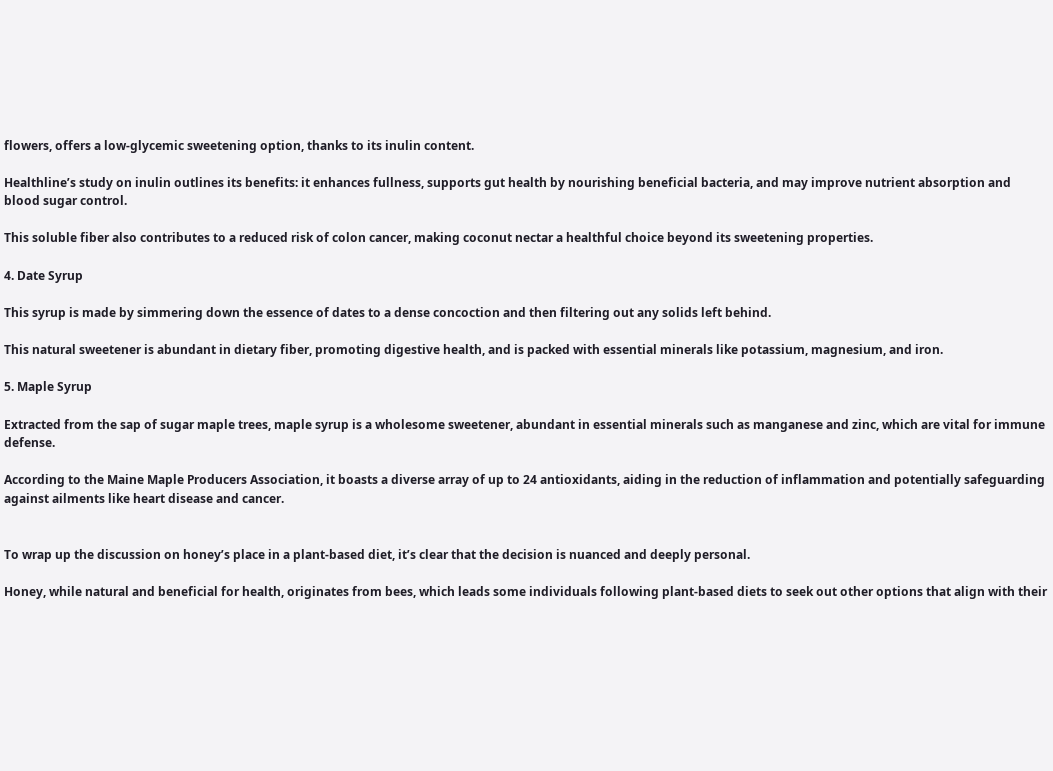flowers, offers a low-glycemic sweetening option, thanks to its inulin content.

Healthline’s study on inulin outlines its benefits: it enhances fullness, supports gut health by nourishing beneficial bacteria, and may improve nutrient absorption and blood sugar control.

This soluble fiber also contributes to a reduced risk of colon cancer, making coconut nectar a healthful choice beyond its sweetening properties.

4. Date Syrup

This syrup is made by simmering down the essence of dates to a dense concoction and then filtering out any solids left behind.

This natural sweetener is abundant in dietary fiber, promoting digestive health, and is packed with essential minerals like potassium, magnesium, and iron.

5. Maple Syrup

Extracted from the sap of sugar maple trees, maple syrup is a wholesome sweetener, abundant in essential minerals such as manganese and zinc, which are vital for immune defense.

According to the Maine Maple Producers Association, it boasts a diverse array of up to 24 antioxidants, aiding in the reduction of inflammation and potentially safeguarding against ailments like heart disease and cancer.


To wrap up the discussion on honey’s place in a plant-based diet, it’s clear that the decision is nuanced and deeply personal.

Honey, while natural and beneficial for health, originates from bees, which leads some individuals following plant-based diets to seek out other options that align with their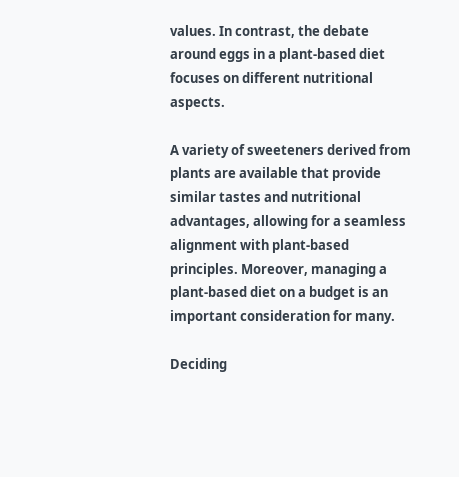values. In contrast, the debate around eggs in a plant-based diet focuses on different nutritional aspects.

A variety of sweeteners derived from plants are available that provide similar tastes and nutritional advantages, allowing for a seamless alignment with plant-based principles. Moreover, managing a plant-based diet on a budget is an important consideration for many.

Deciding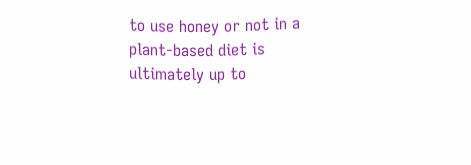to use honey or not in a plant-based diet is ultimately up to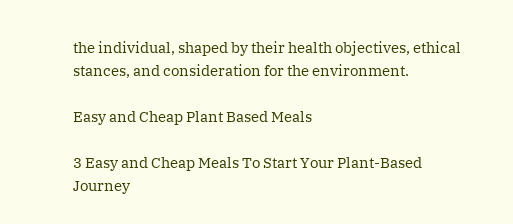the individual, shaped by their health objectives, ethical stances, and consideration for the environment.

Easy and Cheap Plant Based Meals

3 Easy and Cheap Meals To Start Your Plant-Based Journey